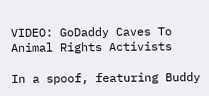VIDEO: GoDaddy Caves To Animal Rights Activists

In a spoof, featuring Buddy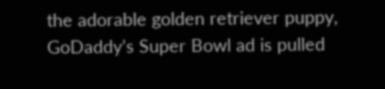the adorable golden retriever puppy, GoDaddy’s Super Bowl ad is pulled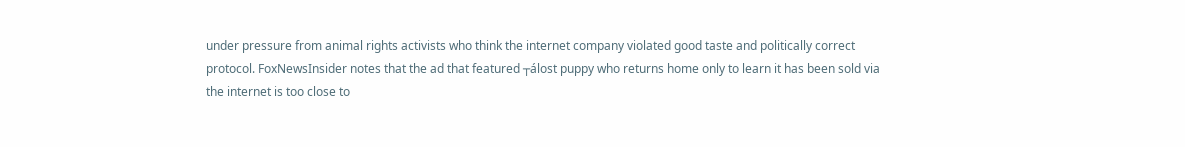under pressure from animal rights activists who think the internet company violated good taste and politically correct protocol. FoxNewsInsider notes that the ad that featured ┬álost puppy who returns home only to learn it has been sold via the internet is too close to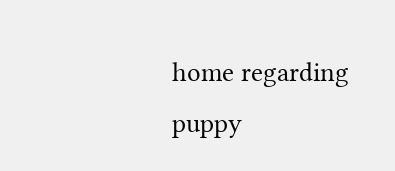home regarding puppy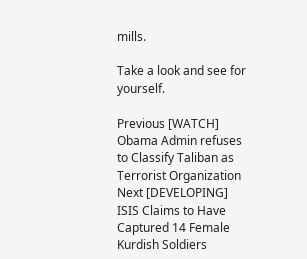mills.

Take a look and see for yourself.

Previous [WATCH] Obama Admin refuses to Classify Taliban as Terrorist Organization
Next [DEVELOPING] ISIS Claims to Have Captured 14 Female Kurdish Soldiers